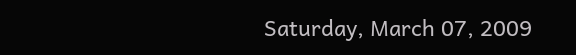Saturday, March 07, 2009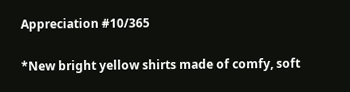Appreciation #10/365

*New bright yellow shirts made of comfy, soft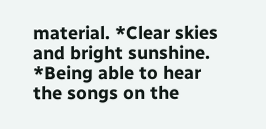material. *Clear skies and bright sunshine. *Being able to hear the songs on the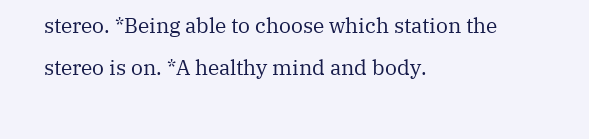stereo. *Being able to choose which station the stereo is on. *A healthy mind and body.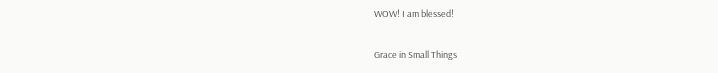WOW! I am blessed!

Grace in Small Things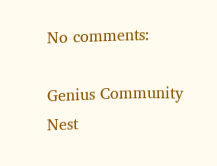No comments:

Genius Community Nest